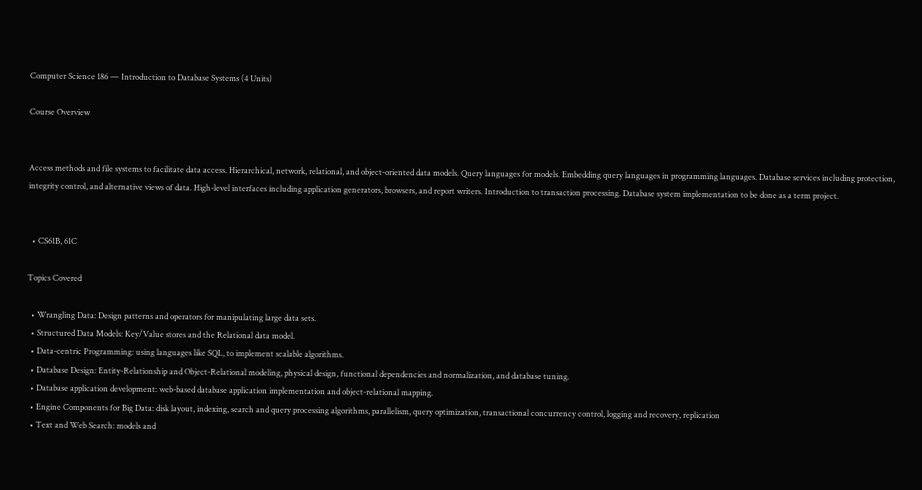Computer Science 186 — Introduction to Database Systems (4 Units)

Course Overview


Access methods and file systems to facilitate data access. Hierarchical, network, relational, and object-oriented data models. Query languages for models. Embedding query languages in programming languages. Database services including protection, integrity control, and alternative views of data. High-level interfaces including application generators, browsers, and report writers. Introduction to transaction processing. Database system implementation to be done as a term project.


  • CS61B, 61C

Topics Covered

  • Wrangling Data: Design patterns and operators for manipulating large data sets.
  • Structured Data Models: Key/Value stores and the Relational data model.
  • Data-centric Programming: using languages like SQL, to implement scalable algorithms.
  • Database Design: Entity-Relationship and Object-Relational modeling, physical design, functional dependencies and normalization, and database tuning.
  • Database application development: web-based database application implementation and object-relational mapping.
  • Engine Components for Big Data: disk layout, indexing, search and query processing algorithms, parallelism, query optimization, transactional concurrency control, logging and recovery, replication
  • Text and Web Search: models and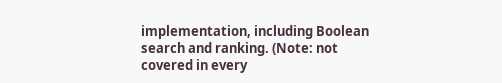implementation, including Boolean search and ranking. (Note: not covered in every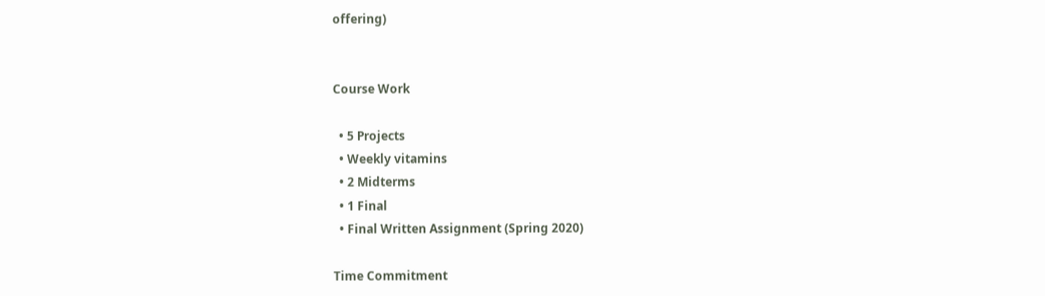offering)


Course Work

  • 5 Projects
  • Weekly vitamins
  • 2 Midterms
  • 1 Final
  • Final Written Assignment (Spring 2020)

Time Commitment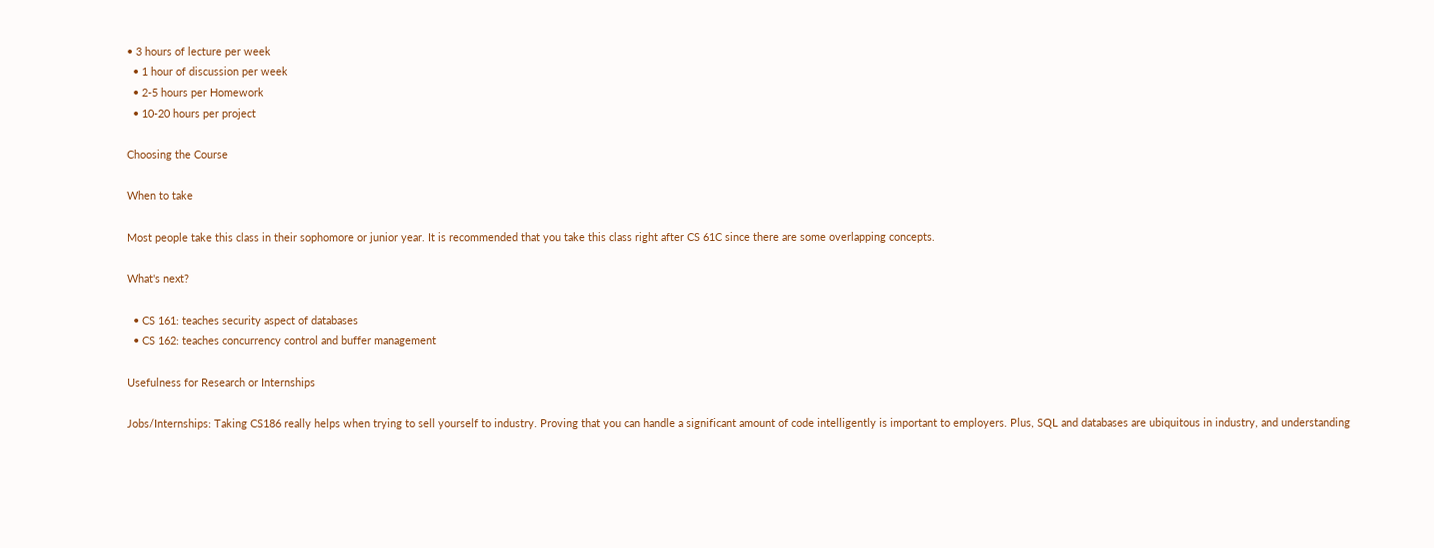• 3 hours of lecture per week
  • 1 hour of discussion per week
  • 2-5 hours per Homework
  • 10-20 hours per project

Choosing the Course

When to take

Most people take this class in their sophomore or junior year. It is recommended that you take this class right after CS 61C since there are some overlapping concepts.

What's next?

  • CS 161: teaches security aspect of databases
  • CS 162: teaches concurrency control and buffer management

Usefulness for Research or Internships

Jobs/Internships: Taking CS186 really helps when trying to sell yourself to industry. Proving that you can handle a significant amount of code intelligently is important to employers. Plus, SQL and databases are ubiquitous in industry, and understanding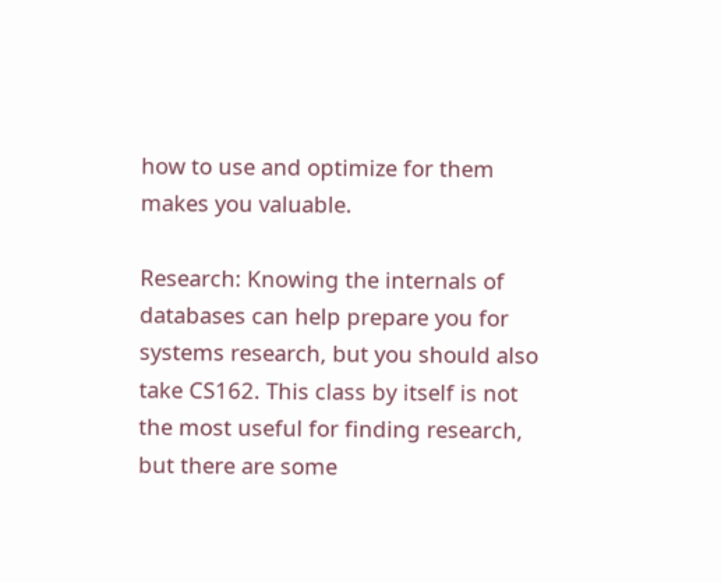how to use and optimize for them makes you valuable.

Research: Knowing the internals of databases can help prepare you for systems research, but you should also take CS162. This class by itself is not the most useful for finding research, but there are some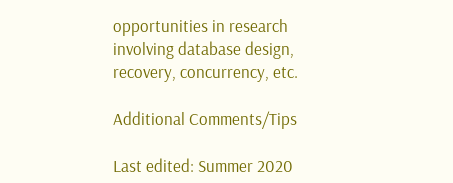opportunities in research involving database design, recovery, concurrency, etc.

Additional Comments/Tips

Last edited: Summer 2020